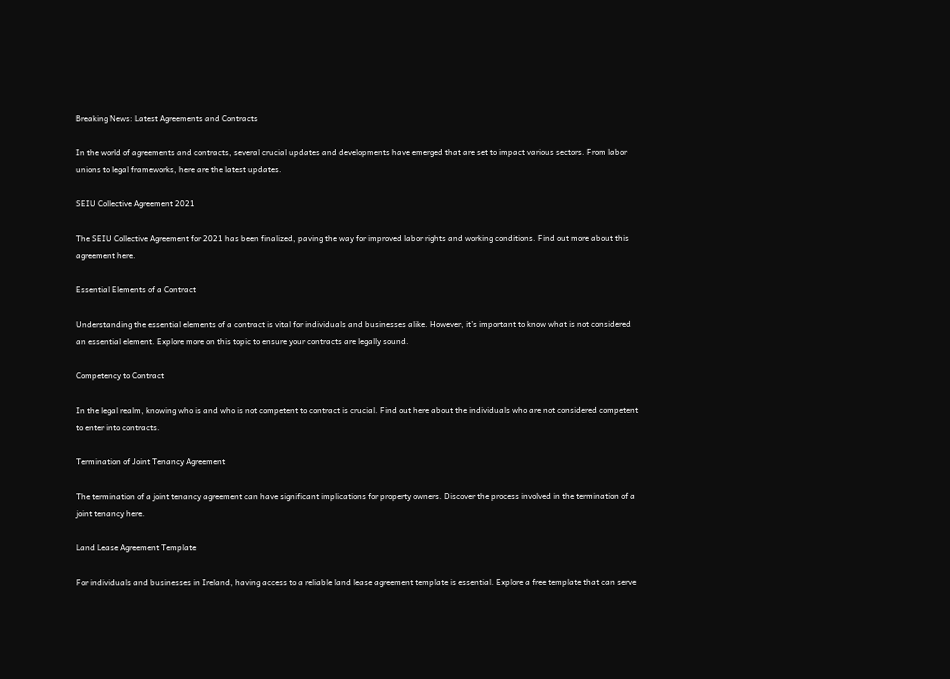Breaking News: Latest Agreements and Contracts

In the world of agreements and contracts, several crucial updates and developments have emerged that are set to impact various sectors. From labor unions to legal frameworks, here are the latest updates.

SEIU Collective Agreement 2021

The SEIU Collective Agreement for 2021 has been finalized, paving the way for improved labor rights and working conditions. Find out more about this agreement here.

Essential Elements of a Contract

Understanding the essential elements of a contract is vital for individuals and businesses alike. However, it’s important to know what is not considered an essential element. Explore more on this topic to ensure your contracts are legally sound.

Competency to Contract

In the legal realm, knowing who is and who is not competent to contract is crucial. Find out here about the individuals who are not considered competent to enter into contracts.

Termination of Joint Tenancy Agreement

The termination of a joint tenancy agreement can have significant implications for property owners. Discover the process involved in the termination of a joint tenancy here.

Land Lease Agreement Template

For individuals and businesses in Ireland, having access to a reliable land lease agreement template is essential. Explore a free template that can serve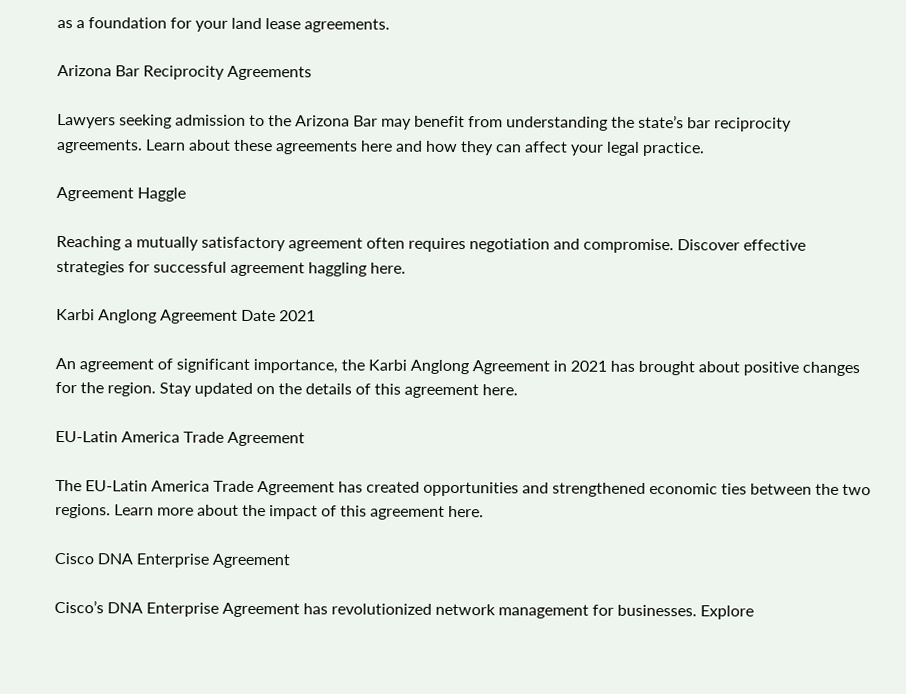as a foundation for your land lease agreements.

Arizona Bar Reciprocity Agreements

Lawyers seeking admission to the Arizona Bar may benefit from understanding the state’s bar reciprocity agreements. Learn about these agreements here and how they can affect your legal practice.

Agreement Haggle

Reaching a mutually satisfactory agreement often requires negotiation and compromise. Discover effective strategies for successful agreement haggling here.

Karbi Anglong Agreement Date 2021

An agreement of significant importance, the Karbi Anglong Agreement in 2021 has brought about positive changes for the region. Stay updated on the details of this agreement here.

EU-Latin America Trade Agreement

The EU-Latin America Trade Agreement has created opportunities and strengthened economic ties between the two regions. Learn more about the impact of this agreement here.

Cisco DNA Enterprise Agreement

Cisco’s DNA Enterprise Agreement has revolutionized network management for businesses. Explore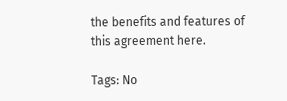the benefits and features of this agreement here.

Tags: No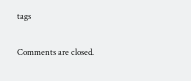tags

Comments are closed.